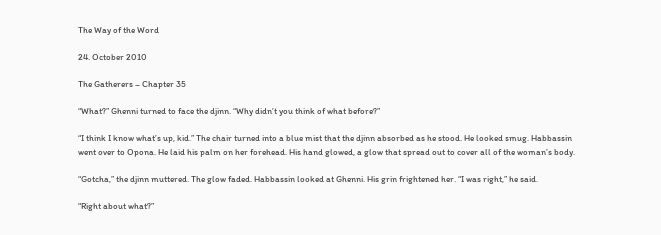The Way of the Word

24. October 2010

The Gatherers – Chapter 35

“What?” Ghenni turned to face the djinn. “Why didn’t you think of what before?”

“I think I know what’s up, kid.” The chair turned into a blue mist that the djinn absorbed as he stood. He looked smug. Habbassin went over to Opona. He laid his palm on her forehead. His hand glowed, a glow that spread out to cover all of the woman’s body.

“Gotcha,” the djinn muttered. The glow faded. Habbassin looked at Ghenni. His grin frightened her. “I was right,” he said.

“Right about what?”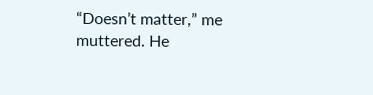“Doesn’t matter,” me muttered. He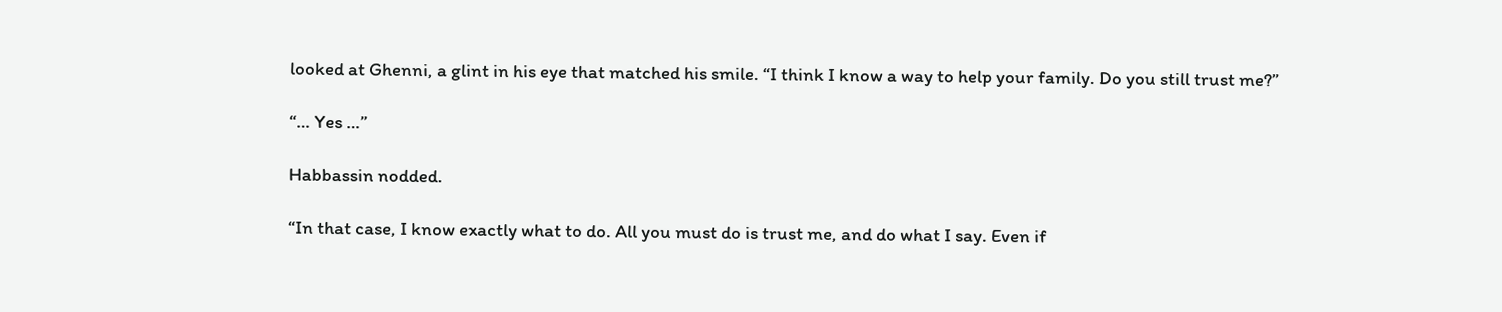looked at Ghenni, a glint in his eye that matched his smile. “I think I know a way to help your family. Do you still trust me?”

“… Yes …”

Habbassin nodded.

“In that case, I know exactly what to do. All you must do is trust me, and do what I say. Even if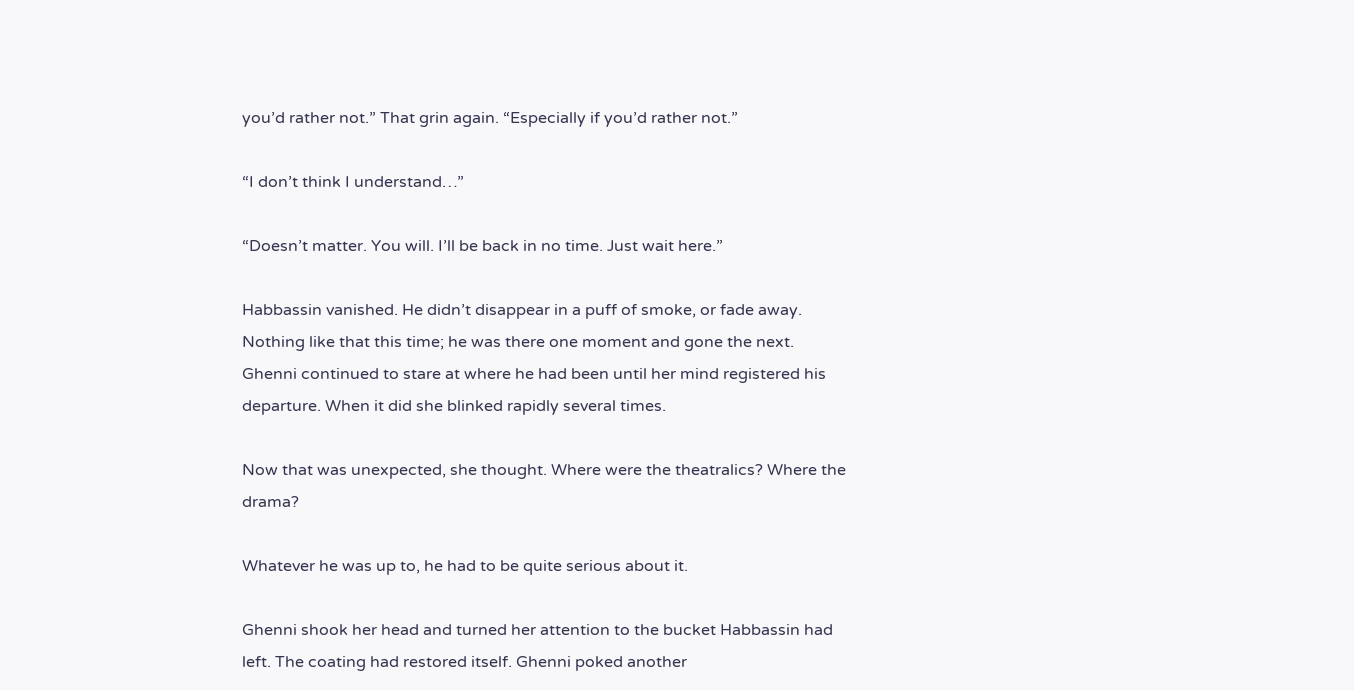you’d rather not.” That grin again. “Especially if you’d rather not.”

“I don’t think I understand…”

“Doesn’t matter. You will. I’ll be back in no time. Just wait here.”

Habbassin vanished. He didn’t disappear in a puff of smoke, or fade away. Nothing like that this time; he was there one moment and gone the next. Ghenni continued to stare at where he had been until her mind registered his departure. When it did she blinked rapidly several times.

Now that was unexpected, she thought. Where were the theatralics? Where the drama?

Whatever he was up to, he had to be quite serious about it.

Ghenni shook her head and turned her attention to the bucket Habbassin had left. The coating had restored itself. Ghenni poked another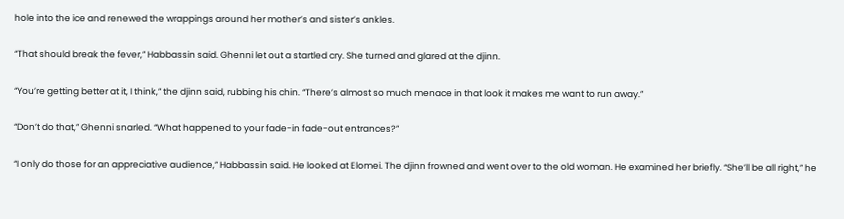hole into the ice and renewed the wrappings around her mother’s and sister’s ankles.

“That should break the fever,” Habbassin said. Ghenni let out a startled cry. She turned and glared at the djinn.

“You’re getting better at it, I think,” the djinn said, rubbing his chin. “There’s almost so much menace in that look it makes me want to run away.”

“Don’t do that,” Ghenni snarled. “What happened to your fade-in fade-out entrances?”

“I only do those for an appreciative audience,” Habbassin said. He looked at Elomei. The djinn frowned and went over to the old woman. He examined her briefly. “She’ll be all right,” he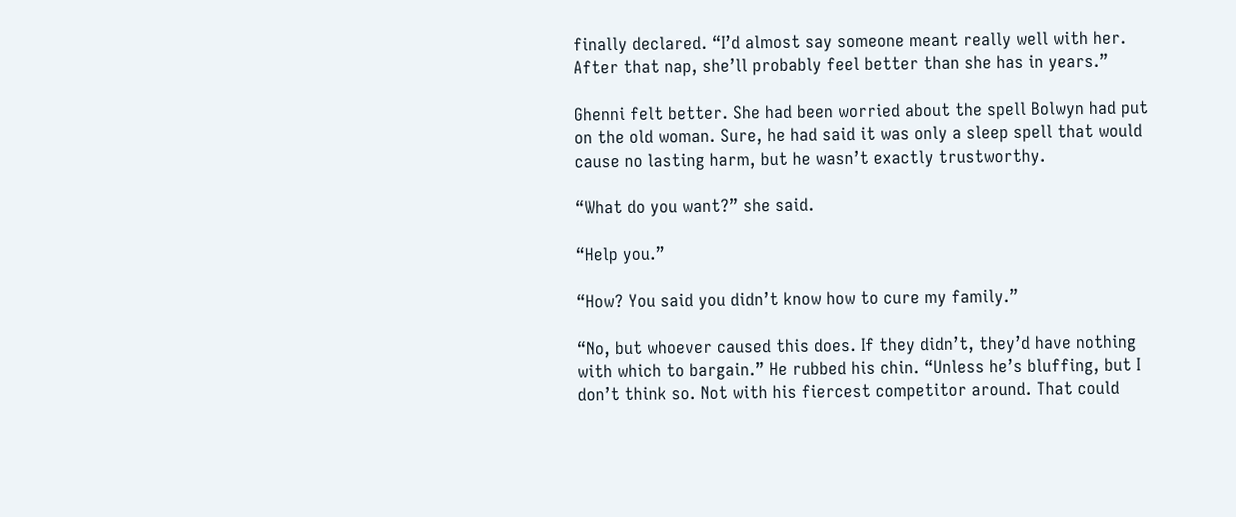finally declared. “I’d almost say someone meant really well with her. After that nap, she’ll probably feel better than she has in years.”

Ghenni felt better. She had been worried about the spell Bolwyn had put on the old woman. Sure, he had said it was only a sleep spell that would cause no lasting harm, but he wasn’t exactly trustworthy.

“What do you want?” she said.

“Help you.”

“How? You said you didn’t know how to cure my family.”

“No, but whoever caused this does. If they didn’t, they’d have nothing with which to bargain.” He rubbed his chin. “Unless he’s bluffing, but I don’t think so. Not with his fiercest competitor around. That could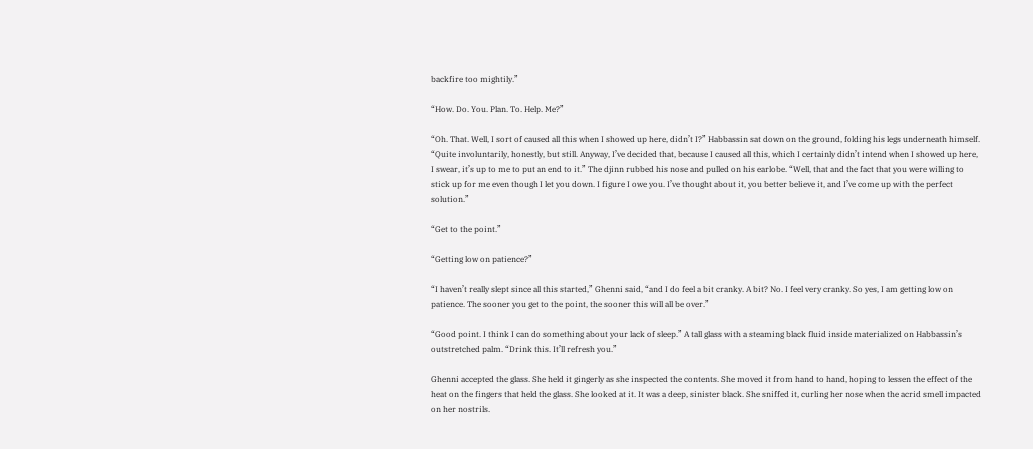backfire too mightily.”

“How. Do. You. Plan. To. Help. Me?”

“Oh. That. Well, I sort of caused all this when I showed up here, didn’t I?” Habbassin sat down on the ground, folding his legs underneath himself. “Quite involuntarily, honestly, but still. Anyway, I’ve decided that, because I caused all this, which I certainly didn’t intend when I showed up here, I swear, it’s up to me to put an end to it.” The djinn rubbed his nose and pulled on his earlobe. “Well, that and the fact that you were willing to stick up for me even though I let you down. I figure I owe you. I’ve thought about it, you better believe it, and I’ve come up with the perfect solution.”

“Get to the point.”

“Getting low on patience?”

“I haven’t really slept since all this started,” Ghenni said, “and I do feel a bit cranky. A bit? No. I feel very cranky. So yes, I am getting low on patience. The sooner you get to the point, the sooner this will all be over.”

“Good point. I think I can do something about your lack of sleep.” A tall glass with a steaming black fluid inside materialized on Habbassin’s outstretched palm. “Drink this. It’ll refresh you.”

Ghenni accepted the glass. She held it gingerly as she inspected the contents. She moved it from hand to hand, hoping to lessen the effect of the heat on the fingers that held the glass. She looked at it. It was a deep, sinister black. She sniffed it, curling her nose when the acrid smell impacted on her nostrils.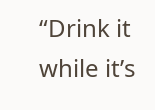“Drink it while it’s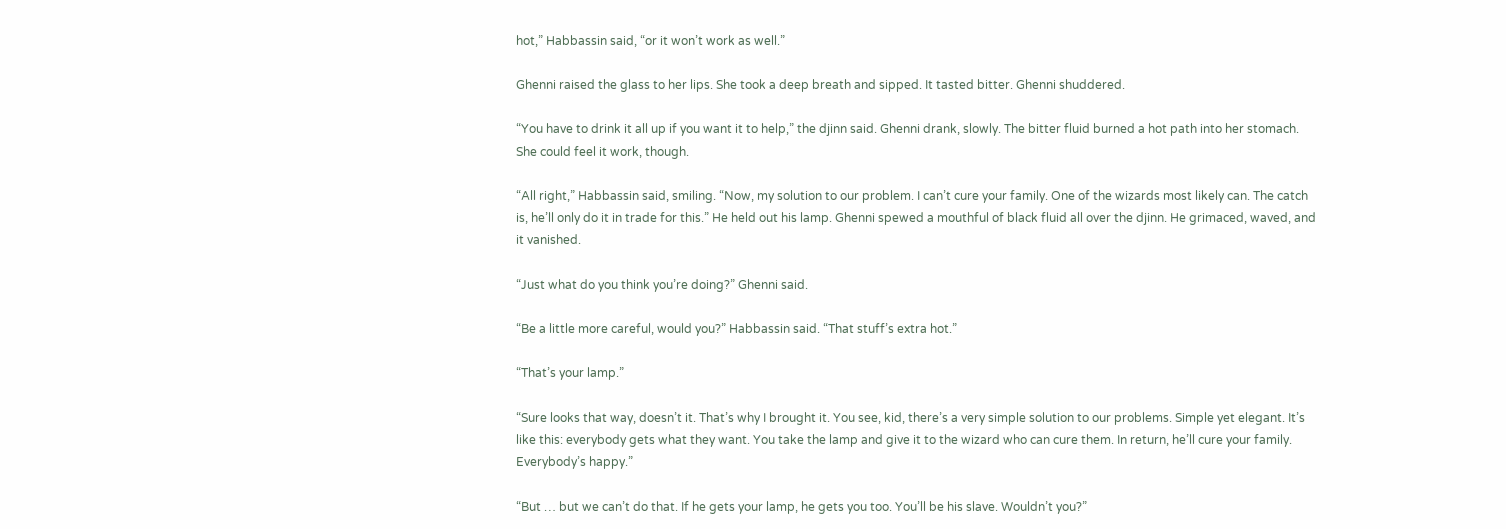hot,” Habbassin said, “or it won’t work as well.”

Ghenni raised the glass to her lips. She took a deep breath and sipped. It tasted bitter. Ghenni shuddered.

“You have to drink it all up if you want it to help,” the djinn said. Ghenni drank, slowly. The bitter fluid burned a hot path into her stomach. She could feel it work, though.

“All right,” Habbassin said, smiling. “Now, my solution to our problem. I can’t cure your family. One of the wizards most likely can. The catch is, he’ll only do it in trade for this.” He held out his lamp. Ghenni spewed a mouthful of black fluid all over the djinn. He grimaced, waved, and it vanished.

“Just what do you think you’re doing?” Ghenni said.

“Be a little more careful, would you?” Habbassin said. “That stuff’s extra hot.”

“That’s your lamp.”

“Sure looks that way, doesn’t it. That’s why I brought it. You see, kid, there’s a very simple solution to our problems. Simple yet elegant. It’s like this: everybody gets what they want. You take the lamp and give it to the wizard who can cure them. In return, he’ll cure your family. Everybody’s happy.”

“But … but we can’t do that. If he gets your lamp, he gets you too. You’ll be his slave. Wouldn’t you?”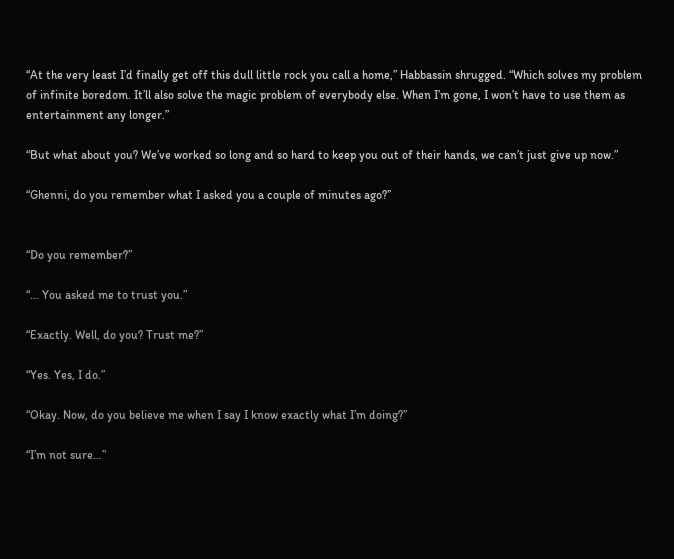“At the very least I’d finally get off this dull little rock you call a home,” Habbassin shrugged. “Which solves my problem of infinite boredom. It’ll also solve the magic problem of everybody else. When I’m gone, I won’t have to use them as entertainment any longer.”

“But what about you? We’ve worked so long and so hard to keep you out of their hands, we can’t just give up now.”

“Ghenni, do you remember what I asked you a couple of minutes ago?”


“Do you remember?”

“… You asked me to trust you.”

“Exactly. Well, do you? Trust me?”

“Yes. Yes, I do.”

“Okay. Now, do you believe me when I say I know exactly what I’m doing?”

“I’m not sure…”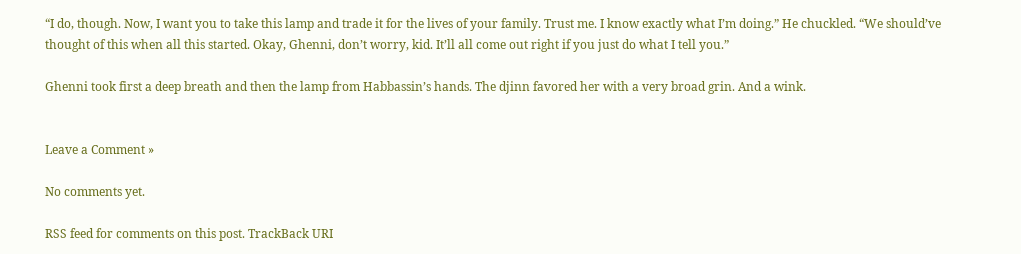“I do, though. Now, I want you to take this lamp and trade it for the lives of your family. Trust me. I know exactly what I’m doing.” He chuckled. “We should’ve thought of this when all this started. Okay, Ghenni, don’t worry, kid. It’ll all come out right if you just do what I tell you.”

Ghenni took first a deep breath and then the lamp from Habbassin’s hands. The djinn favored her with a very broad grin. And a wink.


Leave a Comment »

No comments yet.

RSS feed for comments on this post. TrackBack URI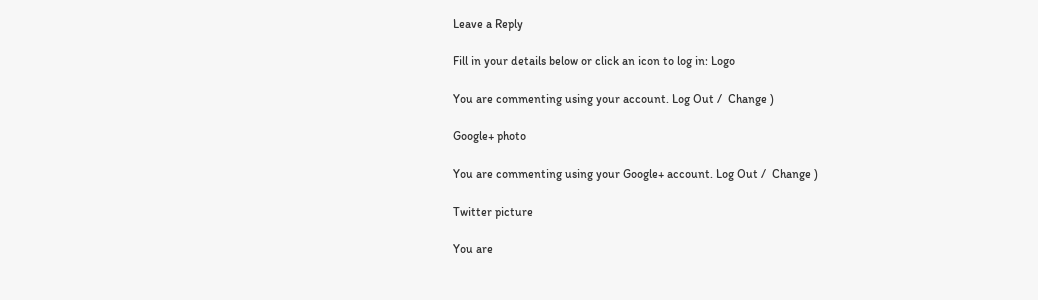Leave a Reply

Fill in your details below or click an icon to log in: Logo

You are commenting using your account. Log Out /  Change )

Google+ photo

You are commenting using your Google+ account. Log Out /  Change )

Twitter picture

You are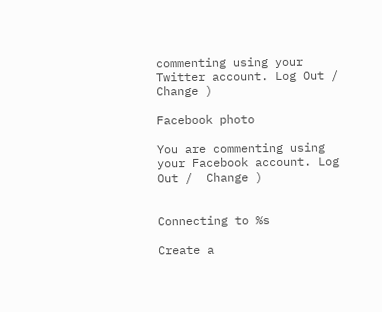commenting using your Twitter account. Log Out /  Change )

Facebook photo

You are commenting using your Facebook account. Log Out /  Change )


Connecting to %s

Create a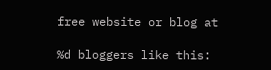free website or blog at

%d bloggers like this: